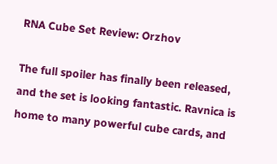RNA Cube Set Review: Orzhov

The full spoiler has finally been released, and the set is looking fantastic. Ravnica is home to many powerful cube cards, and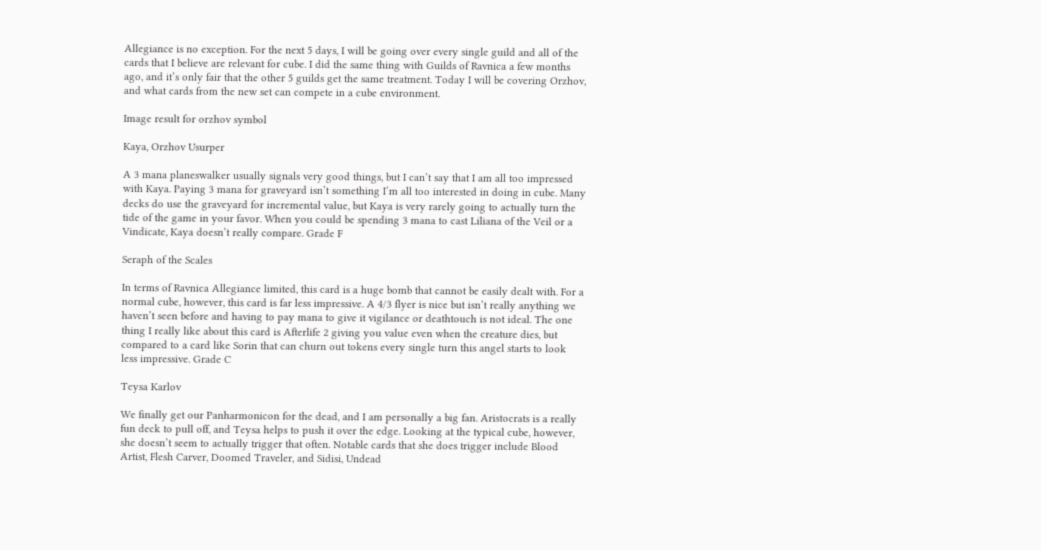Allegiance is no exception. For the next 5 days, I will be going over every single guild and all of the cards that I believe are relevant for cube. I did the same thing with Guilds of Ravnica a few months ago, and it’s only fair that the other 5 guilds get the same treatment. Today I will be covering Orzhov, and what cards from the new set can compete in a cube environment.

Image result for orzhov symbol

Kaya, Orzhov Usurper

A 3 mana planeswalker usually signals very good things, but I can’t say that I am all too impressed with Kaya. Paying 3 mana for graveyard isn’t something I’m all too interested in doing in cube. Many decks do use the graveyard for incremental value, but Kaya is very rarely going to actually turn the tide of the game in your favor. When you could be spending 3 mana to cast Liliana of the Veil or a Vindicate, Kaya doesn’t really compare. Grade F

Seraph of the Scales

In terms of Ravnica Allegiance limited, this card is a huge bomb that cannot be easily dealt with. For a normal cube, however, this card is far less impressive. A 4/3 flyer is nice but isn’t really anything we haven’t seen before and having to pay mana to give it vigilance or deathtouch is not ideal. The one thing I really like about this card is Afterlife 2 giving you value even when the creature dies, but compared to a card like Sorin that can churn out tokens every single turn this angel starts to look less impressive. Grade C

Teysa Karlov

We finally get our Panharmonicon for the dead, and I am personally a big fan. Aristocrats is a really fun deck to pull off, and Teysa helps to push it over the edge. Looking at the typical cube, however, she doesn’t seem to actually trigger that often. Notable cards that she does trigger include Blood Artist, Flesh Carver, Doomed Traveler, and Sidisi, Undead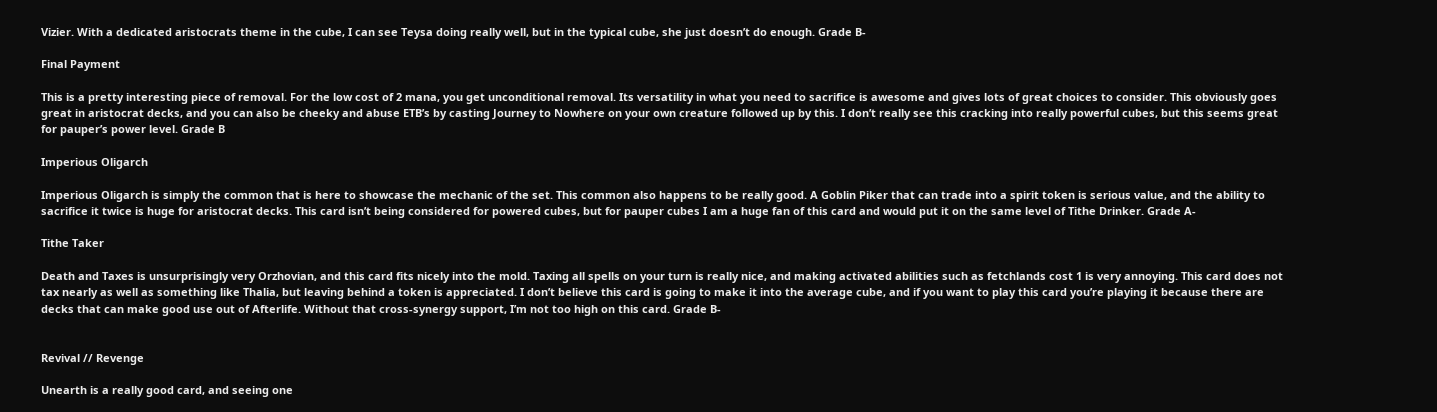Vizier. With a dedicated aristocrats theme in the cube, I can see Teysa doing really well, but in the typical cube, she just doesn’t do enough. Grade B-

Final Payment

This is a pretty interesting piece of removal. For the low cost of 2 mana, you get unconditional removal. Its versatility in what you need to sacrifice is awesome and gives lots of great choices to consider. This obviously goes great in aristocrat decks, and you can also be cheeky and abuse ETB’s by casting Journey to Nowhere on your own creature followed up by this. I don’t really see this cracking into really powerful cubes, but this seems great for pauper’s power level. Grade B

Imperious Oligarch

Imperious Oligarch is simply the common that is here to showcase the mechanic of the set. This common also happens to be really good. A Goblin Piker that can trade into a spirit token is serious value, and the ability to sacrifice it twice is huge for aristocrat decks. This card isn’t being considered for powered cubes, but for pauper cubes I am a huge fan of this card and would put it on the same level of Tithe Drinker. Grade A-

Tithe Taker

Death and Taxes is unsurprisingly very Orzhovian, and this card fits nicely into the mold. Taxing all spells on your turn is really nice, and making activated abilities such as fetchlands cost 1 is very annoying. This card does not tax nearly as well as something like Thalia, but leaving behind a token is appreciated. I don’t believe this card is going to make it into the average cube, and if you want to play this card you’re playing it because there are decks that can make good use out of Afterlife. Without that cross-synergy support, I’m not too high on this card. Grade B-


Revival // Revenge

Unearth is a really good card, and seeing one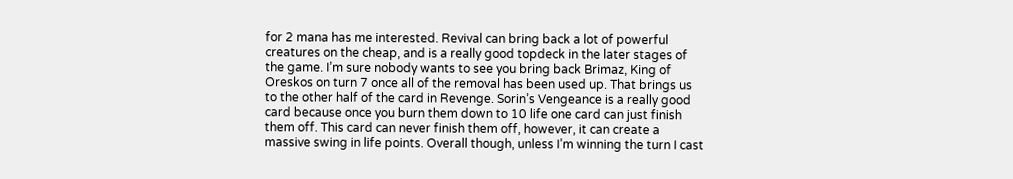for 2 mana has me interested. Revival can bring back a lot of powerful creatures on the cheap, and is a really good topdeck in the later stages of the game. I’m sure nobody wants to see you bring back Brimaz, King of Oreskos on turn 7 once all of the removal has been used up. That brings us to the other half of the card in Revenge. Sorin’s Vengeance is a really good card because once you burn them down to 10 life one card can just finish them off. This card can never finish them off, however, it can create a massive swing in life points. Overall though, unless I’m winning the turn I cast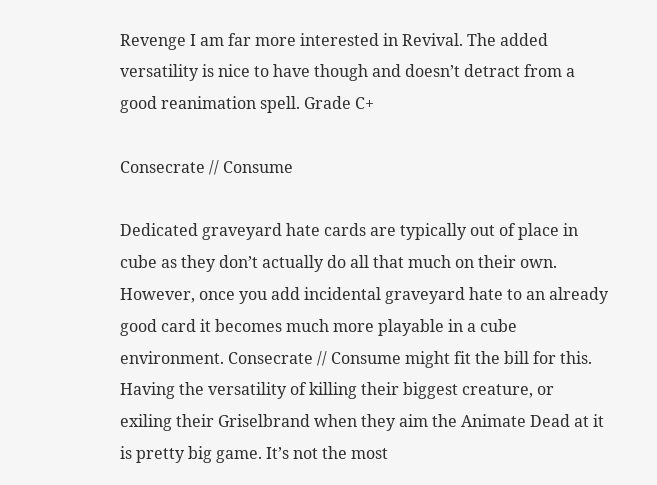Revenge I am far more interested in Revival. The added versatility is nice to have though and doesn’t detract from a good reanimation spell. Grade C+

Consecrate // Consume

Dedicated graveyard hate cards are typically out of place in cube as they don’t actually do all that much on their own. However, once you add incidental graveyard hate to an already good card it becomes much more playable in a cube environment. Consecrate // Consume might fit the bill for this. Having the versatility of killing their biggest creature, or exiling their Griselbrand when they aim the Animate Dead at it is pretty big game. It’s not the most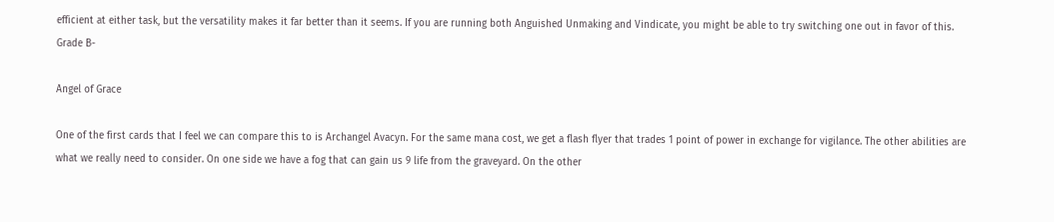efficient at either task, but the versatility makes it far better than it seems. If you are running both Anguished Unmaking and Vindicate, you might be able to try switching one out in favor of this. Grade B-

Angel of Grace

One of the first cards that I feel we can compare this to is Archangel Avacyn. For the same mana cost, we get a flash flyer that trades 1 point of power in exchange for vigilance. The other abilities are what we really need to consider. On one side we have a fog that can gain us 9 life from the graveyard. On the other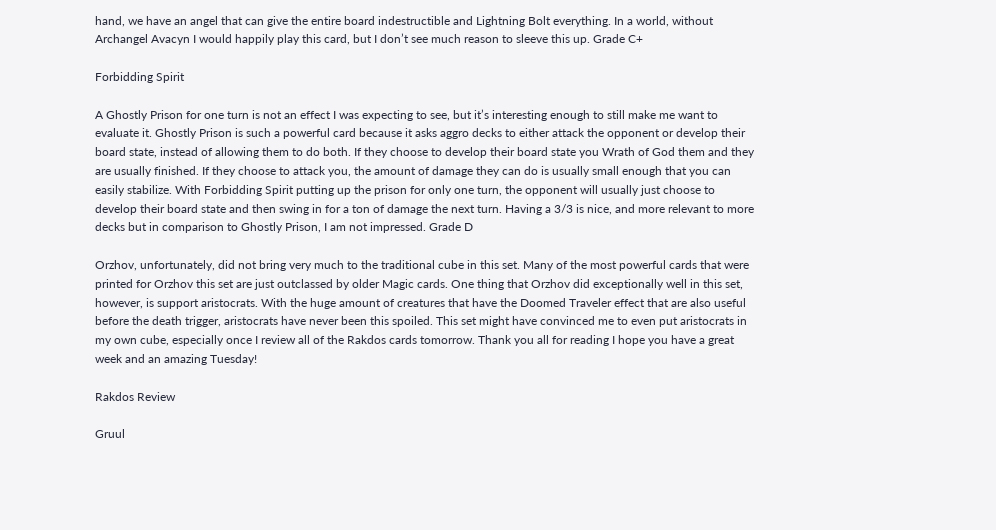hand, we have an angel that can give the entire board indestructible and Lightning Bolt everything. In a world, without Archangel Avacyn I would happily play this card, but I don’t see much reason to sleeve this up. Grade C+

Forbidding Spirit

A Ghostly Prison for one turn is not an effect I was expecting to see, but it’s interesting enough to still make me want to evaluate it. Ghostly Prison is such a powerful card because it asks aggro decks to either attack the opponent or develop their board state, instead of allowing them to do both. If they choose to develop their board state you Wrath of God them and they are usually finished. If they choose to attack you, the amount of damage they can do is usually small enough that you can easily stabilize. With Forbidding Spirit putting up the prison for only one turn, the opponent will usually just choose to develop their board state and then swing in for a ton of damage the next turn. Having a 3/3 is nice, and more relevant to more decks but in comparison to Ghostly Prison, I am not impressed. Grade D

Orzhov, unfortunately, did not bring very much to the traditional cube in this set. Many of the most powerful cards that were printed for Orzhov this set are just outclassed by older Magic cards. One thing that Orzhov did exceptionally well in this set, however, is support aristocrats. With the huge amount of creatures that have the Doomed Traveler effect that are also useful before the death trigger, aristocrats have never been this spoiled. This set might have convinced me to even put aristocrats in my own cube, especially once I review all of the Rakdos cards tomorrow. Thank you all for reading I hope you have a great week and an amazing Tuesday!

Rakdos Review

Gruul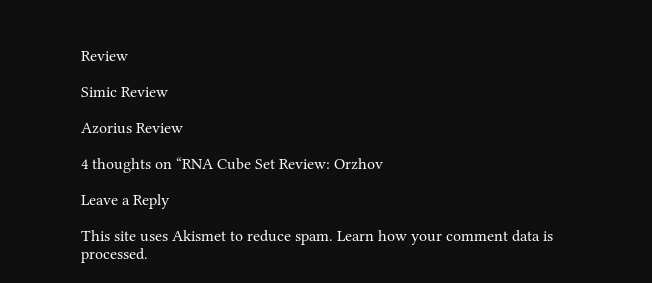Review

Simic Review

Azorius Review

4 thoughts on “RNA Cube Set Review: Orzhov

Leave a Reply

This site uses Akismet to reduce spam. Learn how your comment data is processed.